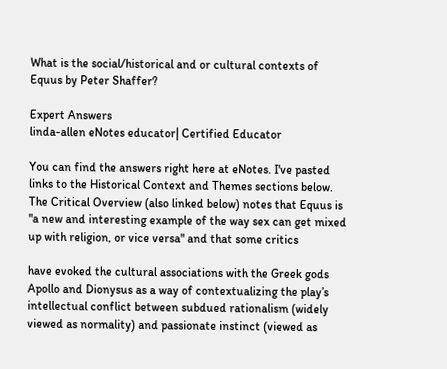What is the social/historical and or cultural contexts of Equus by Peter Shaffer?

Expert Answers
linda-allen eNotes educator| Certified Educator

You can find the answers right here at eNotes. I've pasted links to the Historical Context and Themes sections below. The Critical Overview (also linked below) notes that Equus is "a new and interesting example of the way sex can get mixed up with religion, or vice versa" and that some critics

have evoked the cultural associations with the Greek gods Apollo and Dionysus as a way of contextualizing the play’s intellectual conflict between subdued rationalism (widely viewed as normality) and passionate instinct (viewed as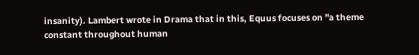insanity). Lambert wrote in Drama that in this, Equus focuses on "a theme constant throughout human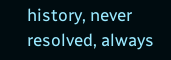history, never resolved, always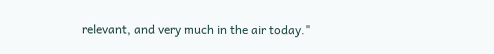relevant, and very much in the air today."